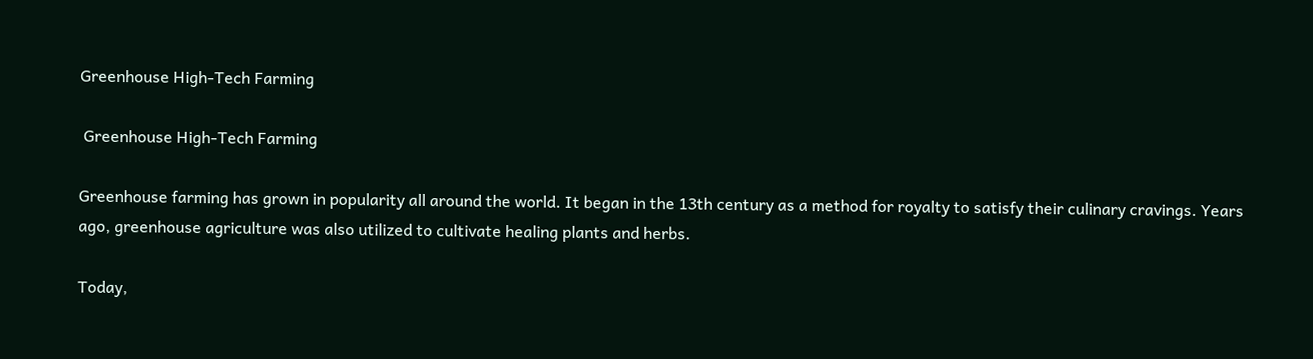Greenhouse High-Tech Farming

 Greenhouse High-Tech Farming

Greenhouse farming has grown in popularity all around the world. It began in the 13th century as a method for royalty to satisfy their culinary cravings. Years ago, greenhouse agriculture was also utilized to cultivate healing plants and herbs.

Today,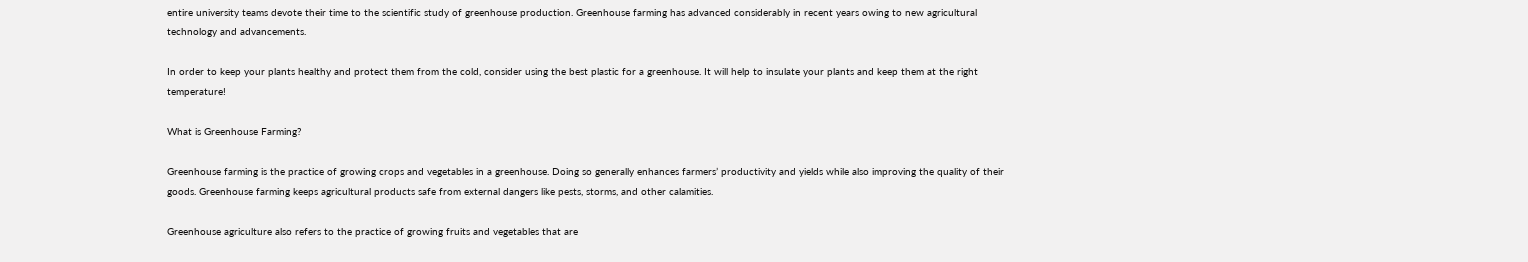entire university teams devote their time to the scientific study of greenhouse production. Greenhouse farming has advanced considerably in recent years owing to new agricultural technology and advancements.

In order to keep your plants healthy and protect them from the cold, consider using the best plastic for a greenhouse. It will help to insulate your plants and keep them at the right temperature!

What is Greenhouse Farming?

Greenhouse farming is the practice of growing crops and vegetables in a greenhouse. Doing so generally enhances farmers’ productivity and yields while also improving the quality of their goods. Greenhouse farming keeps agricultural products safe from external dangers like pests, storms, and other calamities.

Greenhouse agriculture also refers to the practice of growing fruits and vegetables that are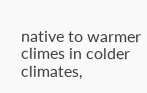native to warmer climes in colder climates,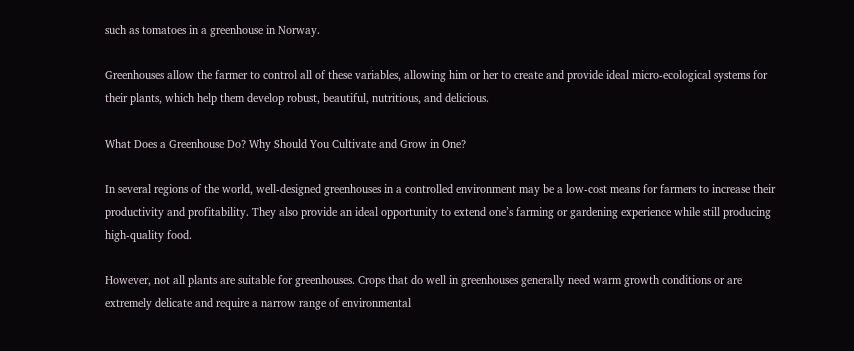such as tomatoes in a greenhouse in Norway.

Greenhouses allow the farmer to control all of these variables, allowing him or her to create and provide ideal micro-ecological systems for their plants, which help them develop robust, beautiful, nutritious, and delicious.

What Does a Greenhouse Do? Why Should You Cultivate and Grow in One?

In several regions of the world, well-designed greenhouses in a controlled environment may be a low-cost means for farmers to increase their productivity and profitability. They also provide an ideal opportunity to extend one’s farming or gardening experience while still producing high-quality food.

However, not all plants are suitable for greenhouses. Crops that do well in greenhouses generally need warm growth conditions or are extremely delicate and require a narrow range of environmental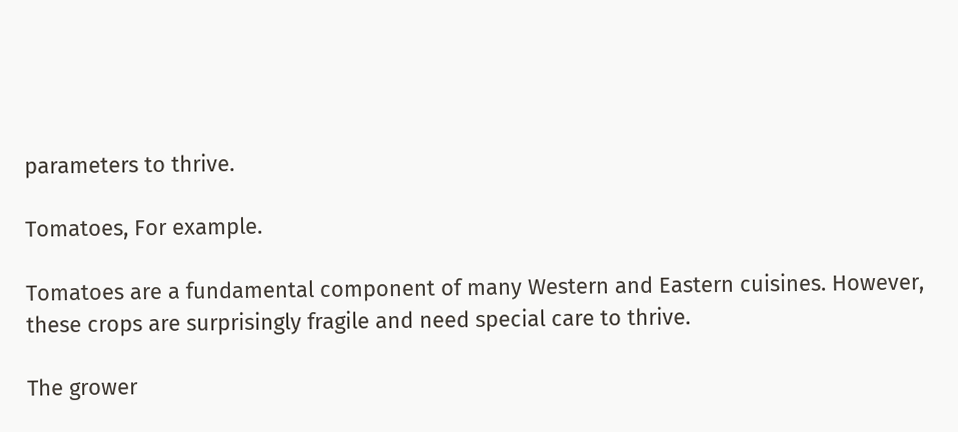parameters to thrive.

Tomatoes, For example.

Tomatoes are a fundamental component of many Western and Eastern cuisines. However, these crops are surprisingly fragile and need special care to thrive.

The grower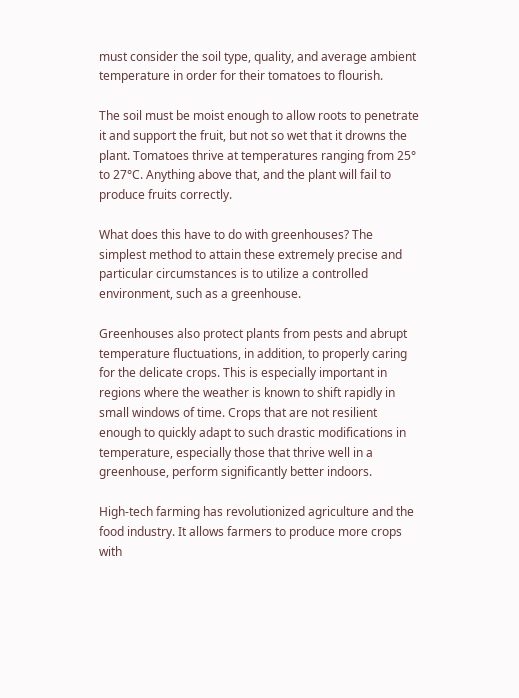must consider the soil type, quality, and average ambient temperature in order for their tomatoes to flourish.

The soil must be moist enough to allow roots to penetrate it and support the fruit, but not so wet that it drowns the plant. Tomatoes thrive at temperatures ranging from 25° to 27°C. Anything above that, and the plant will fail to produce fruits correctly.

What does this have to do with greenhouses? The simplest method to attain these extremely precise and particular circumstances is to utilize a controlled environment, such as a greenhouse.

Greenhouses also protect plants from pests and abrupt temperature fluctuations, in addition, to properly caring for the delicate crops. This is especially important in regions where the weather is known to shift rapidly in small windows of time. Crops that are not resilient enough to quickly adapt to such drastic modifications in temperature, especially those that thrive well in a greenhouse, perform significantly better indoors.

High-tech farming has revolutionized agriculture and the food industry. It allows farmers to produce more crops with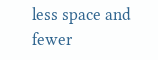less space and fewer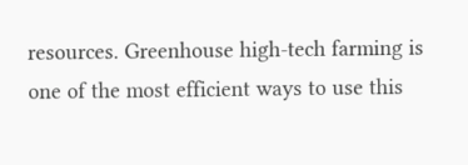resources. Greenhouse high-tech farming is one of the most efficient ways to use this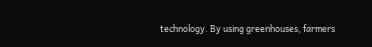technology. By using greenhouses, farmers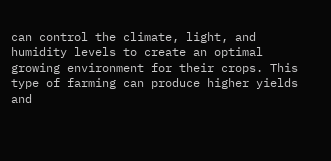can control the climate, light, and humidity levels to create an optimal growing environment for their crops. This type of farming can produce higher yields and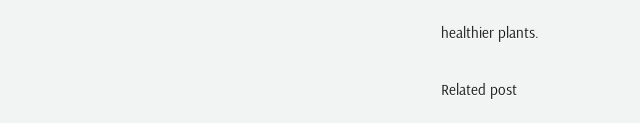healthier plants.

Related post